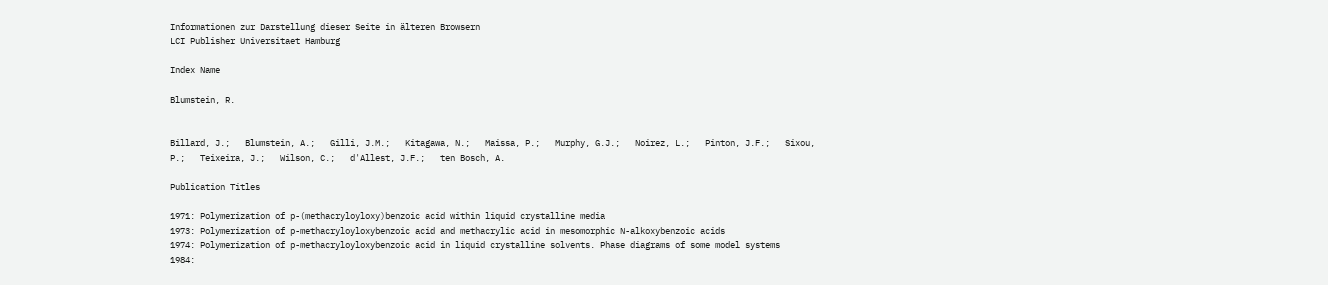Informationen zur Darstellung dieser Seite in älteren Browsern
LCI Publisher Universitaet Hamburg

Index Name

Blumstein, R.


Billard, J.;   Blumstein, A.;   Gilli, J.M.;   Kitagawa, N.;   Maissa, P.;   Murphy, G.J.;   Noirez, L.;   Pinton, J.F.;   Sixou, P.;   Teixeira, J.;   Wilson, C.;   d'Allest, J.F.;   ten Bosch, A.

Publication Titles

1971: Polymerization of p-(methacryloyloxy)benzoic acid within liquid crystalline media
1973: Polymerization of p-methacryloyloxybenzoic acid and methacrylic acid in mesomorphic N-alkoxybenzoic acids
1974: Polymerization of p-methacryloyloxybenzoic acid in liquid crystalline solvents. Phase diagrams of some model systems
1984: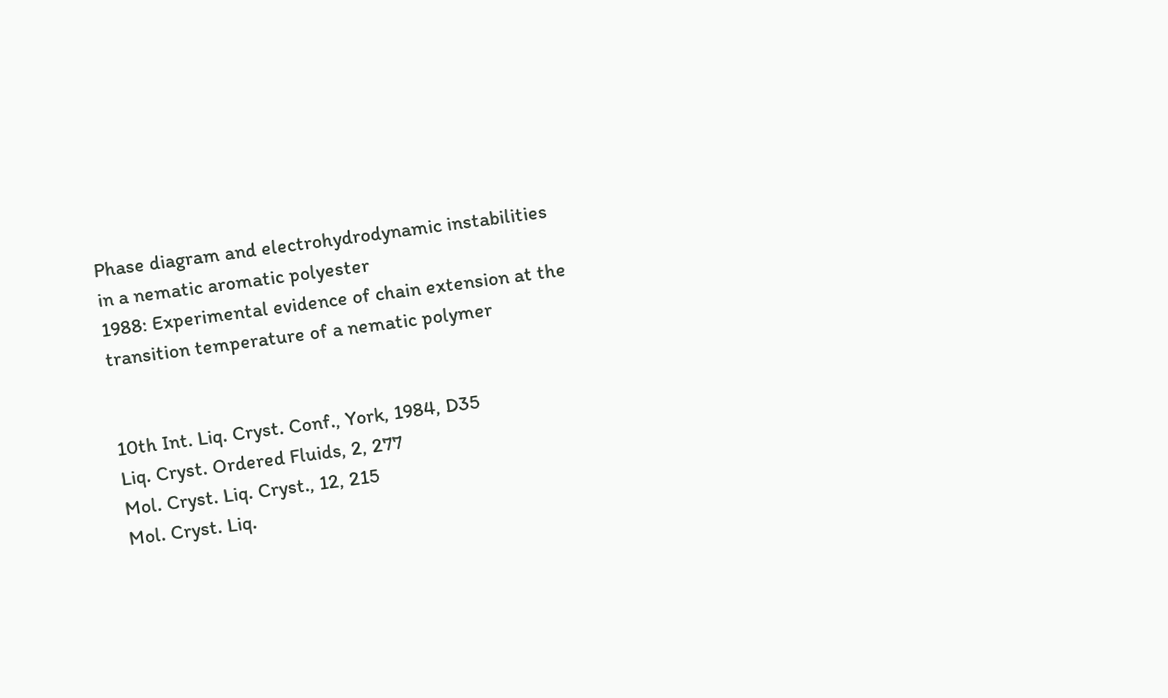Phase diagram and electrohydrodynamic instabilities in a nematic aromatic polyester
1988: Experimental evidence of chain extension at the transition temperature of a nematic polymer


10th Int. Liq. Cryst. Conf., York, 1984, D35
Liq. Cryst. Ordered Fluids, 2, 277
Mol. Cryst. Liq. Cryst., 12, 215
Mol. Cryst. Liq.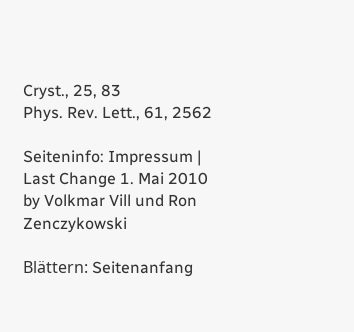Cryst., 25, 83
Phys. Rev. Lett., 61, 2562

Seiteninfo: Impressum | Last Change 1. Mai 2010 by Volkmar Vill und Ron Zenczykowski

Blättern: Seitenanfang